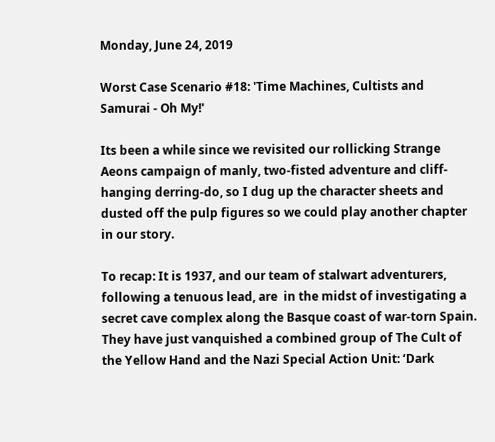Monday, June 24, 2019

Worst Case Scenario #18: 'Time Machines, Cultists and Samurai - Oh My!'

Its been a while since we revisited our rollicking Strange Aeons campaign of manly, two-fisted adventure and cliff-hanging derring-do, so I dug up the character sheets and dusted off the pulp figures so we could play another chapter in our story.

To recap: It is 1937, and our team of stalwart adventurers, following a tenuous lead, are  in the midst of investigating a secret cave complex along the Basque coast of war-torn Spain. They have just vanquished a combined group of The Cult of the Yellow Hand and the Nazi Special Action Unit: ‘Dark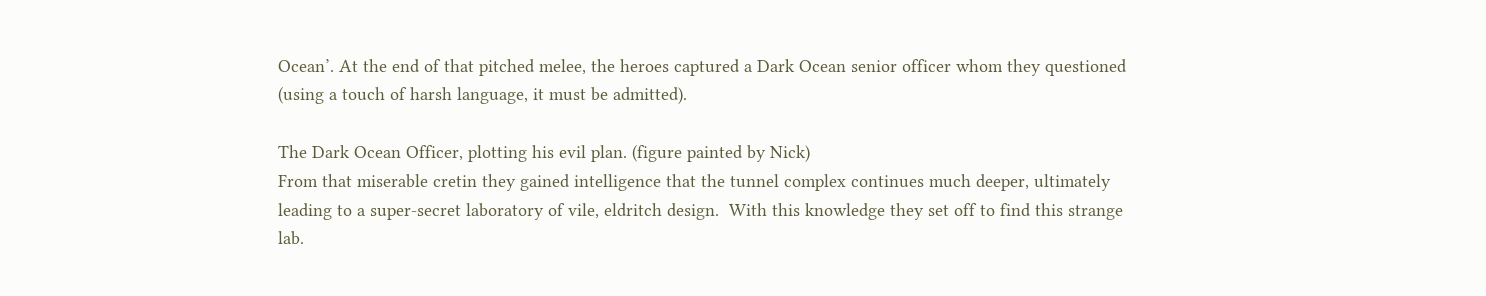Ocean’. At the end of that pitched melee, the heroes captured a Dark Ocean senior officer whom they questioned (using a touch of harsh language, it must be admitted).

The Dark Ocean Officer, plotting his evil plan. (figure painted by Nick)
From that miserable cretin they gained intelligence that the tunnel complex continues much deeper, ultimately leading to a super-secret laboratory of vile, eldritch design.  With this knowledge they set off to find this strange lab.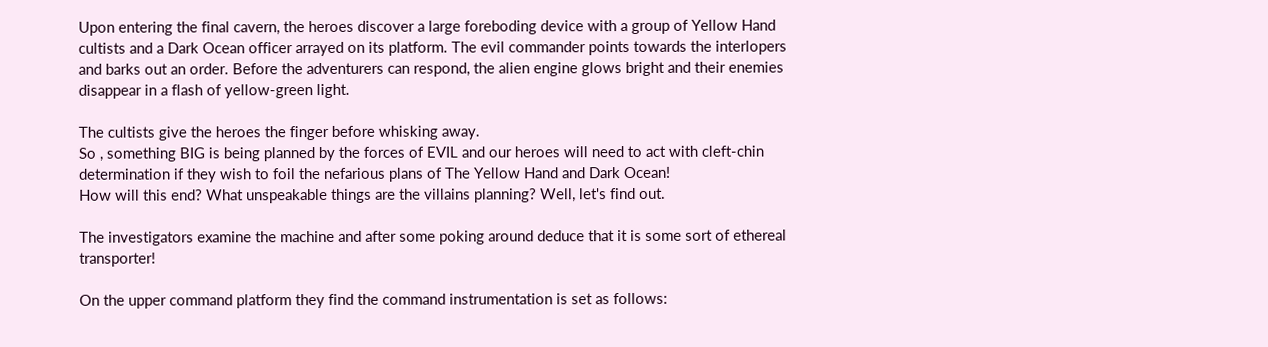Upon entering the final cavern, the heroes discover a large foreboding device with a group of Yellow Hand cultists and a Dark Ocean officer arrayed on its platform. The evil commander points towards the interlopers and barks out an order. Before the adventurers can respond, the alien engine glows bright and their enemies disappear in a flash of yellow-green light.

The cultists give the heroes the finger before whisking away.
So , something BIG is being planned by the forces of EVIL and our heroes will need to act with cleft-chin determination if they wish to foil the nefarious plans of The Yellow Hand and Dark Ocean!
How will this end? What unspeakable things are the villains planning? Well, let's find out.

The investigators examine the machine and after some poking around deduce that it is some sort of ethereal transporter!

On the upper command platform they find the command instrumentation is set as follows: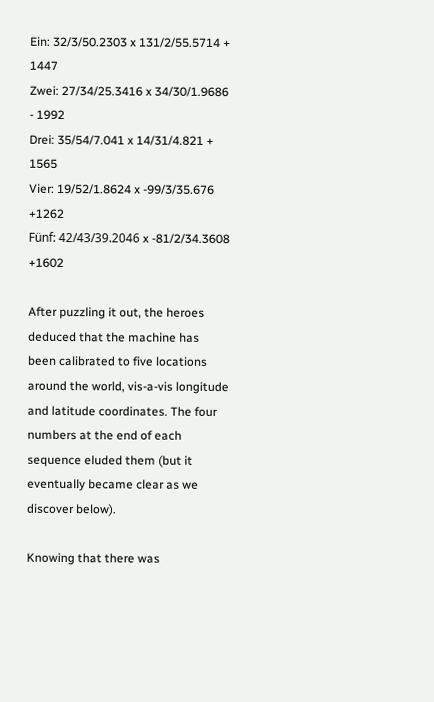Ein: 32/3/50.2303 x 131/2/55.5714 + 1447
Zwei: 27/34/25.3416 x 34/30/1.9686 - 1992
Drei: 35/54/7.041 x 14/31/4.821 + 1565
Vier: 19/52/1.8624 x -99/3/35.676 +1262
Fünf: 42/43/39.2046 x -81/2/34.3608 +1602

After puzzling it out, the heroes deduced that the machine has been calibrated to five locations around the world, vis-a-vis longitude and latitude coordinates. The four numbers at the end of each sequence eluded them (but it eventually became clear as we discover below).

Knowing that there was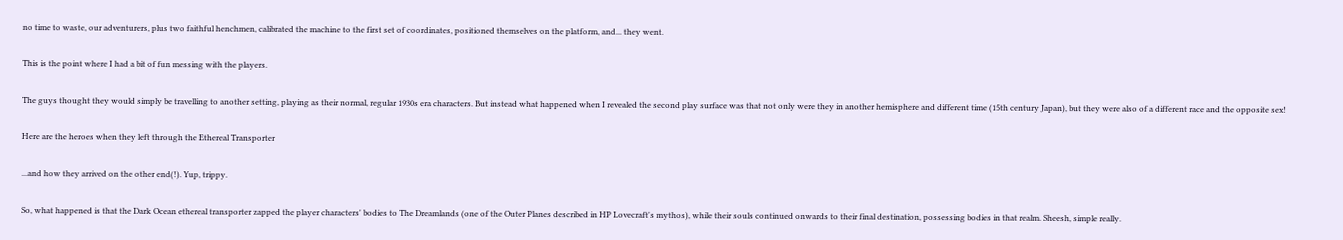no time to waste, our adventurers, plus two faithful henchmen, calibrated the machine to the first set of coordinates, positioned themselves on the platform, and... they went.

This is the point where I had a bit of fun messing with the players.

The guys thought they would simply be travelling to another setting, playing as their normal, regular 1930s era characters. But instead what happened when I revealed the second play surface was that not only were they in another hemisphere and different time (15th century Japan), but they were also of a different race and the opposite sex!

Here are the heroes when they left through the Ethereal Transporter

...and how they arrived on the other end(!). Yup, trippy.

So, what happened is that the Dark Ocean ethereal transporter zapped the player characters' bodies to The Dreamlands (one of the Outer Planes described in HP Lovecraft's mythos), while their souls continued onwards to their final destination, possessing bodies in that realm. Sheesh, simple really.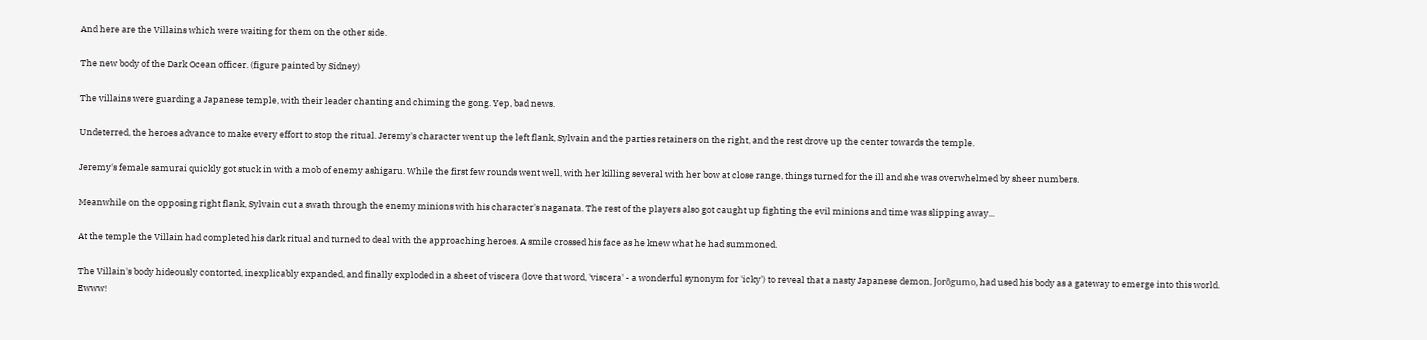And here are the Villains which were waiting for them on the other side.

The new body of the Dark Ocean officer. (figure painted by Sidney)

The villains were guarding a Japanese temple, with their leader chanting and chiming the gong. Yep, bad news.

Undeterred, the heroes advance to make every effort to stop the ritual. Jeremy's character went up the left flank, Sylvain and the parties retainers on the right, and the rest drove up the center towards the temple.

Jeremy's female samurai quickly got stuck in with a mob of enemy ashigaru. While the first few rounds went well, with her killing several with her bow at close range, things turned for the ill and she was overwhelmed by sheer numbers.

Meanwhile on the opposing right flank, Sylvain cut a swath through the enemy minions with his character's naganata. The rest of the players also got caught up fighting the evil minions and time was slipping away...

At the temple the Villain had completed his dark ritual and turned to deal with the approaching heroes. A smile crossed his face as he knew what he had summoned.

The Villain's body hideously contorted, inexplicably expanded, and finally exploded in a sheet of viscera (love that word, 'viscera' - a wonderful synonym for 'icky') to reveal that a nasty Japanese demon, Jorõgumo, had used his body as a gateway to emerge into this world. Ewww!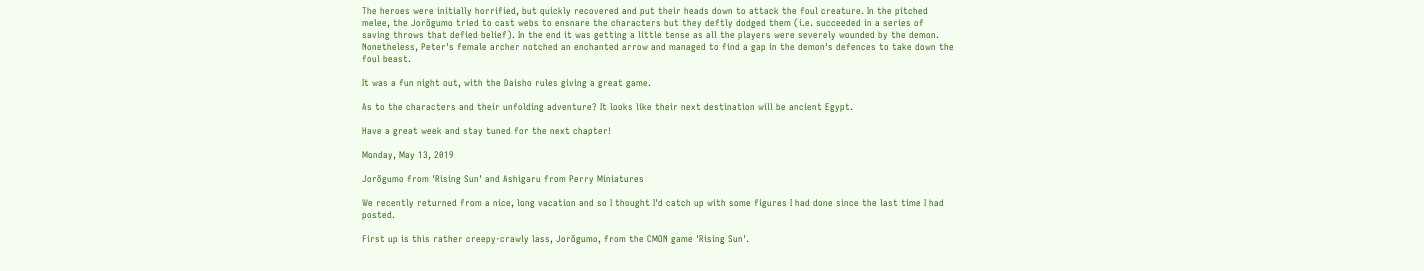The heroes were initially horrified, but quickly recovered and put their heads down to attack the foul creature. In the pitched melee, the Jorõgumo tried to cast webs to ensnare the characters but they deftly dodged them (i.e. succeeded in a series of saving throws that defied belief). In the end it was getting a little tense as all the players were severely wounded by the demon. Nonetheless, Peter's female archer notched an enchanted arrow and managed to find a gap in the demon's defences to take down the foul beast.

It was a fun night out, with the Daisho rules giving a great game.

As to the characters and their unfolding adventure? It looks like their next destination will be ancient Egypt.

Have a great week and stay tuned for the next chapter!

Monday, May 13, 2019

Jorõgumo from 'Rising Sun' and Ashigaru from Perry Miniatures

We recently returned from a nice, long vacation and so I thought I'd catch up with some figures I had done since the last time I had posted.

First up is this rather creepy-crawly lass, Jorõgumo, from the CMON game 'Rising Sun'.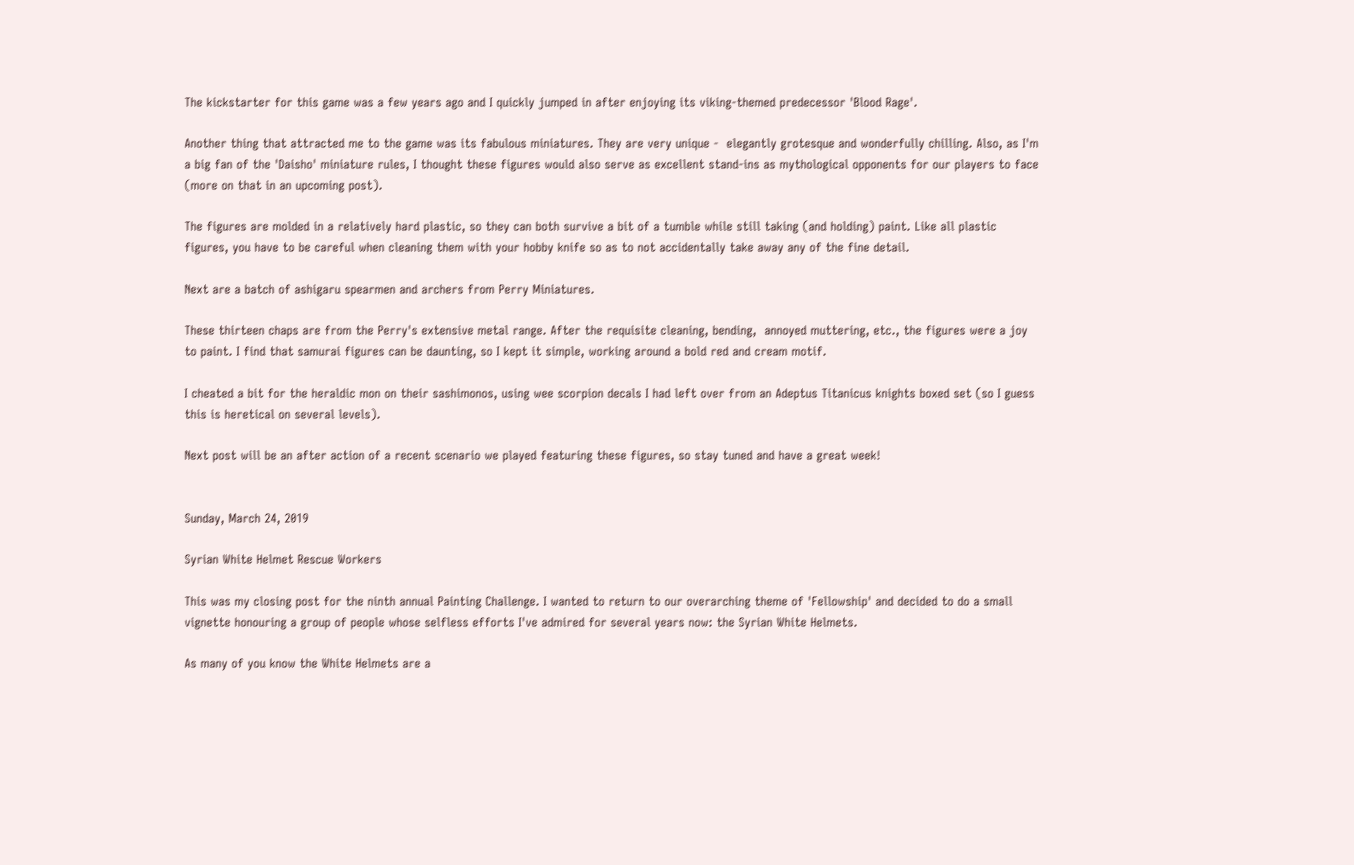The kickstarter for this game was a few years ago and I quickly jumped in after enjoying its viking-themed predecessor 'Blood Rage'.

Another thing that attracted me to the game was its fabulous miniatures. They are very unique -  elegantly grotesque and wonderfully chilling. Also, as I'm a big fan of the 'Daisho' miniature rules, I thought these figures would also serve as excellent stand-ins as mythological opponents for our players to face (more on that in an upcoming post).

The figures are molded in a relatively hard plastic, so they can both survive a bit of a tumble while still taking (and holding) paint. Like all plastic figures, you have to be careful when cleaning them with your hobby knife so as to not accidentally take away any of the fine detail.

Next are a batch of ashigaru spearmen and archers from Perry Miniatures.

These thirteen chaps are from the Perry's extensive metal range. After the requisite cleaning, bending,  annoyed muttering, etc., the figures were a joy to paint. I find that samurai figures can be daunting, so I kept it simple, working around a bold red and cream motif.

I cheated a bit for the heraldic mon on their sashimonos, using wee scorpion decals I had left over from an Adeptus Titanicus knights boxed set (so I guess this is heretical on several levels).

Next post will be an after action of a recent scenario we played featuring these figures, so stay tuned and have a great week!


Sunday, March 24, 2019

Syrian White Helmet Rescue Workers

This was my closing post for the ninth annual Painting Challenge. I wanted to return to our overarching theme of 'Fellowship' and decided to do a small vignette honouring a group of people whose selfless efforts I've admired for several years now: the Syrian White Helmets.

As many of you know the White Helmets are a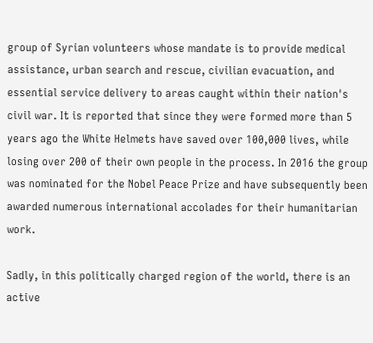group of Syrian volunteers whose mandate is to provide medical assistance, urban search and rescue, civilian evacuation, and essential service delivery to areas caught within their nation's civil war. It is reported that since they were formed more than 5 years ago the White Helmets have saved over 100,000 lives, while losing over 200 of their own people in the process. In 2016 the group was nominated for the Nobel Peace Prize and have subsequently been awarded numerous international accolades for their humanitarian work.

Sadly, in this politically charged region of the world, there is an active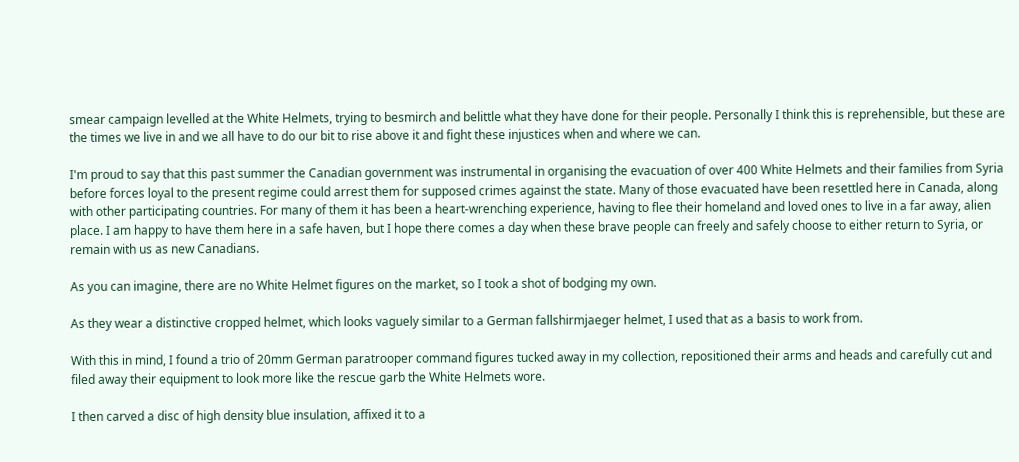smear campaign levelled at the White Helmets, trying to besmirch and belittle what they have done for their people. Personally I think this is reprehensible, but these are the times we live in and we all have to do our bit to rise above it and fight these injustices when and where we can.

I'm proud to say that this past summer the Canadian government was instrumental in organising the evacuation of over 400 White Helmets and their families from Syria before forces loyal to the present regime could arrest them for supposed crimes against the state. Many of those evacuated have been resettled here in Canada, along with other participating countries. For many of them it has been a heart-wrenching experience, having to flee their homeland and loved ones to live in a far away, alien place. I am happy to have them here in a safe haven, but I hope there comes a day when these brave people can freely and safely choose to either return to Syria, or remain with us as new Canadians.

As you can imagine, there are no White Helmet figures on the market, so I took a shot of bodging my own.

As they wear a distinctive cropped helmet, which looks vaguely similar to a German fallshirmjaeger helmet, I used that as a basis to work from.

With this in mind, I found a trio of 20mm German paratrooper command figures tucked away in my collection, repositioned their arms and heads and carefully cut and filed away their equipment to look more like the rescue garb the White Helmets wore.

I then carved a disc of high density blue insulation, affixed it to a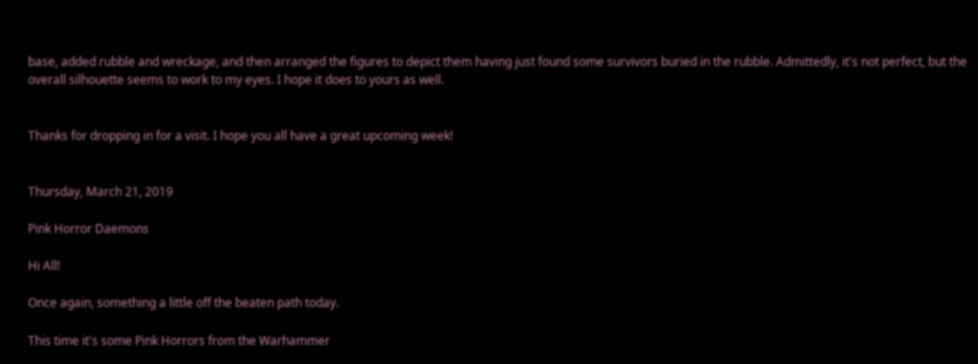base, added rubble and wreckage, and then arranged the figures to depict them having just found some survivors buried in the rubble. Admittedly, it's not perfect, but the overall silhouette seems to work to my eyes. I hope it does to yours as well.


Thanks for dropping in for a visit. I hope you all have a great upcoming week!


Thursday, March 21, 2019

Pink Horror Daemons

Hi All!

Once again, something a little off the beaten path today.

This time it's some Pink Horrors from the Warhammer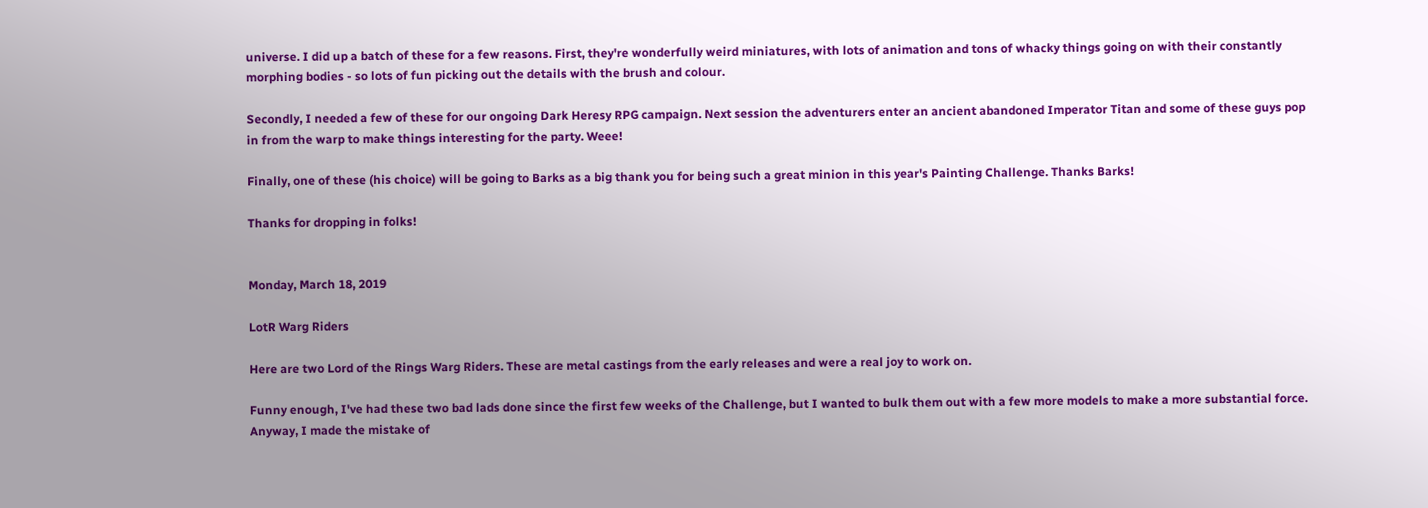universe. I did up a batch of these for a few reasons. First, they're wonderfully weird miniatures, with lots of animation and tons of whacky things going on with their constantly morphing bodies - so lots of fun picking out the details with the brush and colour.

Secondly, I needed a few of these for our ongoing Dark Heresy RPG campaign. Next session the adventurers enter an ancient abandoned Imperator Titan and some of these guys pop in from the warp to make things interesting for the party. Weee!

Finally, one of these (his choice) will be going to Barks as a big thank you for being such a great minion in this year's Painting Challenge. Thanks Barks!

Thanks for dropping in folks!


Monday, March 18, 2019

LotR Warg Riders

Here are two Lord of the Rings Warg Riders. These are metal castings from the early releases and were a real joy to work on.

Funny enough, I've had these two bad lads done since the first few weeks of the Challenge, but I wanted to bulk them out with a few more models to make a more substantial force. Anyway, I made the mistake of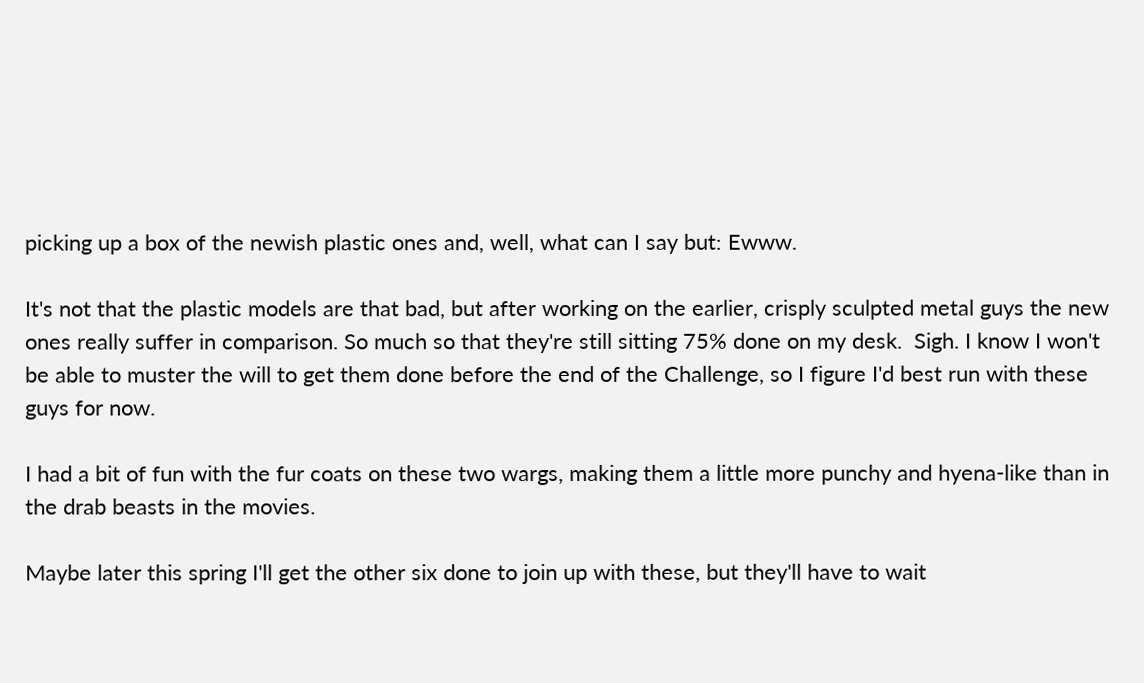picking up a box of the newish plastic ones and, well, what can I say but: Ewww.

It's not that the plastic models are that bad, but after working on the earlier, crisply sculpted metal guys the new ones really suffer in comparison. So much so that they're still sitting 75% done on my desk.  Sigh. I know I won't be able to muster the will to get them done before the end of the Challenge, so I figure I'd best run with these guys for now.

I had a bit of fun with the fur coats on these two wargs, making them a little more punchy and hyena-like than in the drab beasts in the movies.

Maybe later this spring I'll get the other six done to join up with these, but they'll have to wait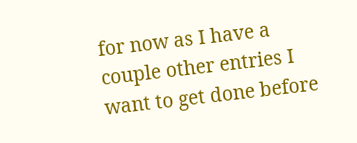for now as I have a couple other entries I want to get done before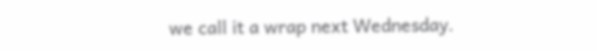we call it a wrap next Wednesday.